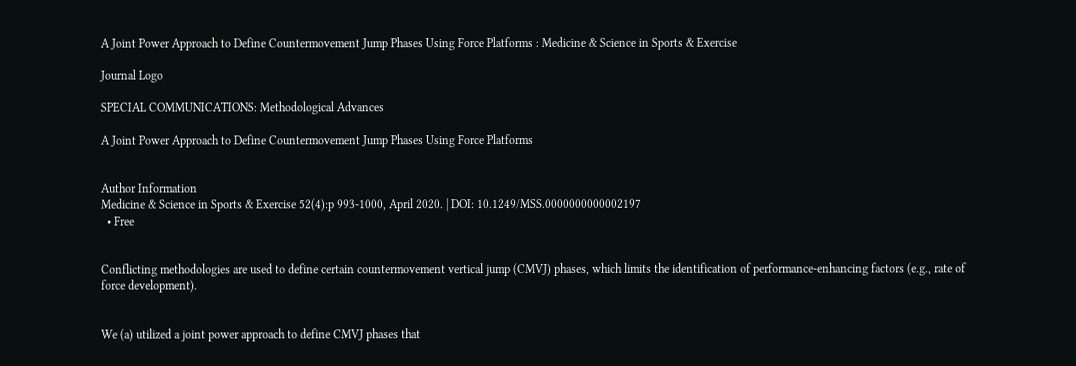A Joint Power Approach to Define Countermovement Jump Phases Using Force Platforms : Medicine & Science in Sports & Exercise

Journal Logo

SPECIAL COMMUNICATIONS: Methodological Advances

A Joint Power Approach to Define Countermovement Jump Phases Using Force Platforms


Author Information
Medicine & Science in Sports & Exercise 52(4):p 993-1000, April 2020. | DOI: 10.1249/MSS.0000000000002197
  • Free


Conflicting methodologies are used to define certain countermovement vertical jump (CMVJ) phases, which limits the identification of performance-enhancing factors (e.g., rate of force development).


We (a) utilized a joint power approach to define CMVJ phases that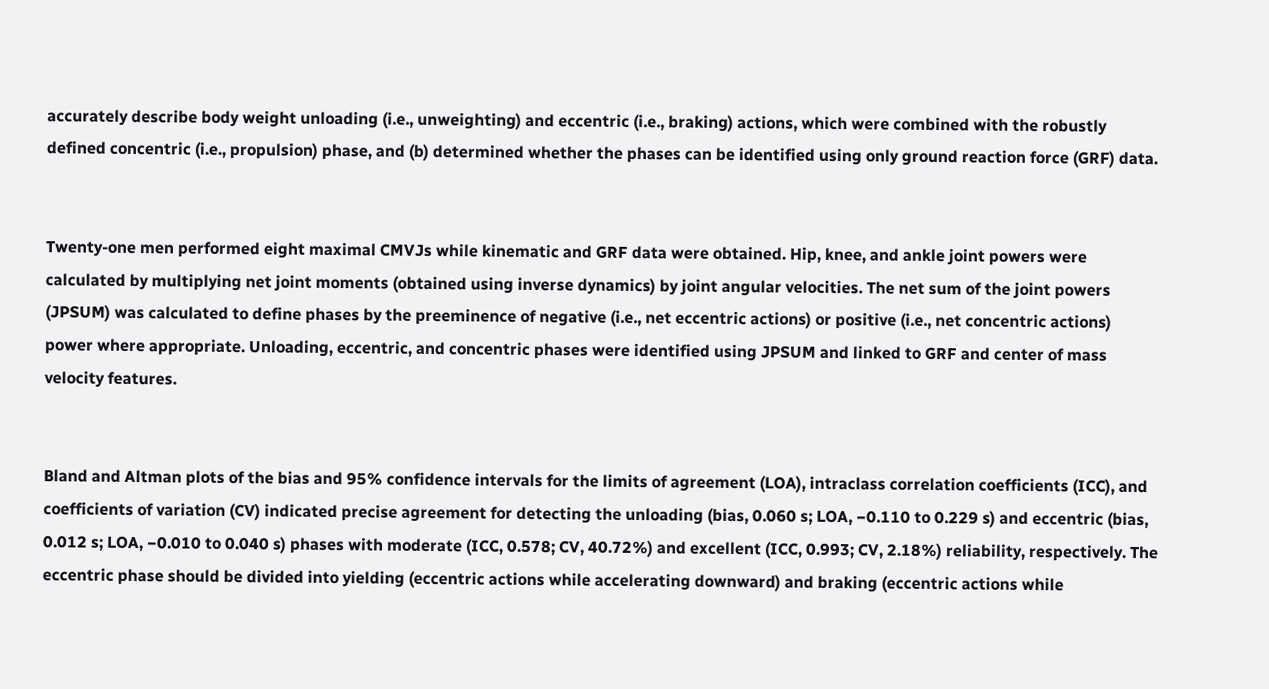accurately describe body weight unloading (i.e., unweighting) and eccentric (i.e., braking) actions, which were combined with the robustly defined concentric (i.e., propulsion) phase, and (b) determined whether the phases can be identified using only ground reaction force (GRF) data.


Twenty-one men performed eight maximal CMVJs while kinematic and GRF data were obtained. Hip, knee, and ankle joint powers were calculated by multiplying net joint moments (obtained using inverse dynamics) by joint angular velocities. The net sum of the joint powers (JPSUM) was calculated to define phases by the preeminence of negative (i.e., net eccentric actions) or positive (i.e., net concentric actions) power where appropriate. Unloading, eccentric, and concentric phases were identified using JPSUM and linked to GRF and center of mass velocity features.


Bland and Altman plots of the bias and 95% confidence intervals for the limits of agreement (LOA), intraclass correlation coefficients (ICC), and coefficients of variation (CV) indicated precise agreement for detecting the unloading (bias, 0.060 s; LOA, −0.110 to 0.229 s) and eccentric (bias, 0.012 s; LOA, −0.010 to 0.040 s) phases with moderate (ICC, 0.578; CV, 40.72%) and excellent (ICC, 0.993; CV, 2.18%) reliability, respectively. The eccentric phase should be divided into yielding (eccentric actions while accelerating downward) and braking (eccentric actions while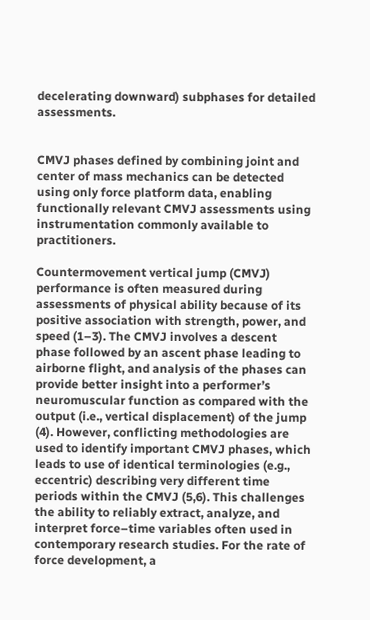decelerating downward) subphases for detailed assessments.


CMVJ phases defined by combining joint and center of mass mechanics can be detected using only force platform data, enabling functionally relevant CMVJ assessments using instrumentation commonly available to practitioners.

Countermovement vertical jump (CMVJ) performance is often measured during assessments of physical ability because of its positive association with strength, power, and speed (1–3). The CMVJ involves a descent phase followed by an ascent phase leading to airborne flight, and analysis of the phases can provide better insight into a performer’s neuromuscular function as compared with the output (i.e., vertical displacement) of the jump (4). However, conflicting methodologies are used to identify important CMVJ phases, which leads to use of identical terminologies (e.g., eccentric) describing very different time periods within the CMVJ (5,6). This challenges the ability to reliably extract, analyze, and interpret force–time variables often used in contemporary research studies. For the rate of force development, a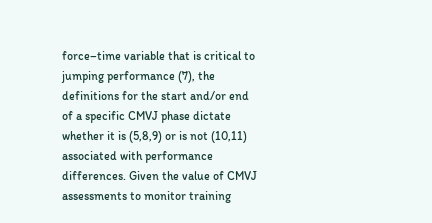force–time variable that is critical to jumping performance (7), the definitions for the start and/or end of a specific CMVJ phase dictate whether it is (5,8,9) or is not (10,11) associated with performance differences. Given the value of CMVJ assessments to monitor training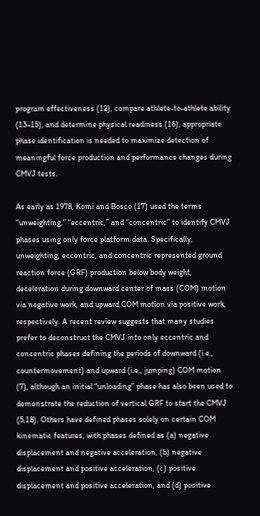program effectiveness (12), compare athlete-to-athlete ability (13–15), and determine physical readiness (16), appropriate phase identification is needed to maximize detection of meaningful force production and performance changes during CMVJ tests.

As early as 1978, Komi and Bosco (17) used the terms “unweighting,” “eccentric,” and “concentric” to identify CMVJ phases using only force platform data. Specifically, unweighting, eccentric, and concentric represented ground reaction force (GRF) production below body weight, deceleration during downward center of mass (COM) motion via negative work, and upward COM motion via positive work, respectively. A recent review suggests that many studies prefer to deconstruct the CMVJ into only eccentric and concentric phases defining the periods of downward (i.e., countermovement) and upward (i.e., jumping) COM motion (7), although an initial “unloading” phase has also been used to demonstrate the reduction of vertical GRF to start the CMVJ (5,18). Others have defined phases solely on certain COM kinematic features, with phases defined as (a) negative displacement and negative acceleration, (b) negative displacement and positive acceleration, (c) positive displacement and positive acceleration, and (d) positive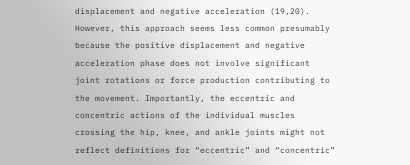displacement and negative acceleration (19,20). However, this approach seems less common presumably because the positive displacement and negative acceleration phase does not involve significant joint rotations or force production contributing to the movement. Importantly, the eccentric and concentric actions of the individual muscles crossing the hip, knee, and ankle joints might not reflect definitions for “eccentric” and “concentric”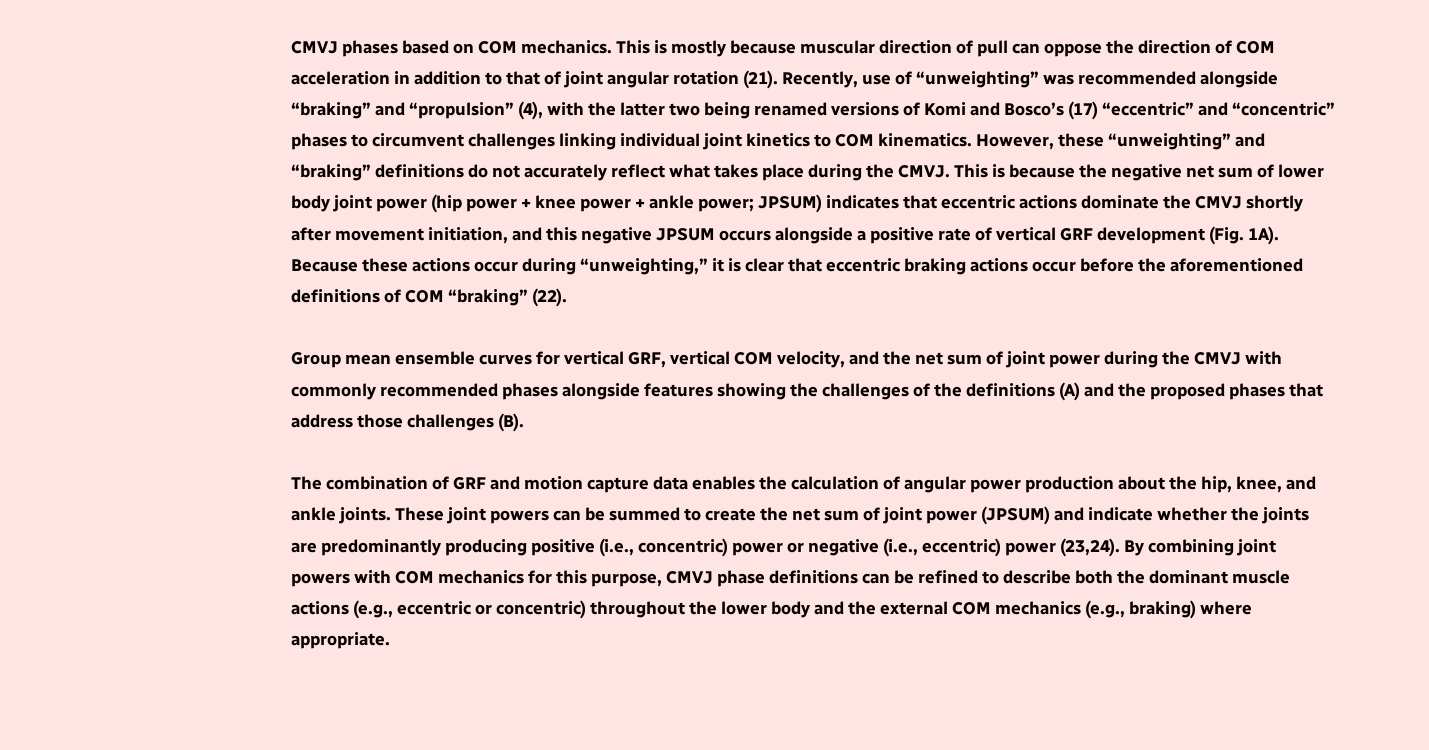CMVJ phases based on COM mechanics. This is mostly because muscular direction of pull can oppose the direction of COM acceleration in addition to that of joint angular rotation (21). Recently, use of “unweighting” was recommended alongside “braking” and “propulsion” (4), with the latter two being renamed versions of Komi and Bosco’s (17) “eccentric” and “concentric” phases to circumvent challenges linking individual joint kinetics to COM kinematics. However, these “unweighting” and “braking” definitions do not accurately reflect what takes place during the CMVJ. This is because the negative net sum of lower body joint power (hip power + knee power + ankle power; JPSUM) indicates that eccentric actions dominate the CMVJ shortly after movement initiation, and this negative JPSUM occurs alongside a positive rate of vertical GRF development (Fig. 1A). Because these actions occur during “unweighting,” it is clear that eccentric braking actions occur before the aforementioned definitions of COM “braking” (22).

Group mean ensemble curves for vertical GRF, vertical COM velocity, and the net sum of joint power during the CMVJ with commonly recommended phases alongside features showing the challenges of the definitions (A) and the proposed phases that address those challenges (B).

The combination of GRF and motion capture data enables the calculation of angular power production about the hip, knee, and ankle joints. These joint powers can be summed to create the net sum of joint power (JPSUM) and indicate whether the joints are predominantly producing positive (i.e., concentric) power or negative (i.e., eccentric) power (23,24). By combining joint powers with COM mechanics for this purpose, CMVJ phase definitions can be refined to describe both the dominant muscle actions (e.g., eccentric or concentric) throughout the lower body and the external COM mechanics (e.g., braking) where appropriate.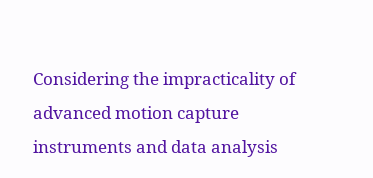Considering the impracticality of advanced motion capture instruments and data analysis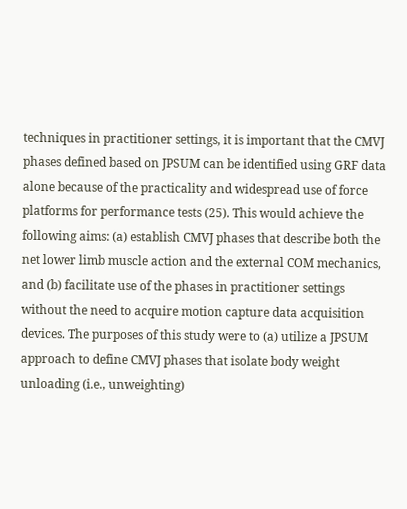techniques in practitioner settings, it is important that the CMVJ phases defined based on JPSUM can be identified using GRF data alone because of the practicality and widespread use of force platforms for performance tests (25). This would achieve the following aims: (a) establish CMVJ phases that describe both the net lower limb muscle action and the external COM mechanics, and (b) facilitate use of the phases in practitioner settings without the need to acquire motion capture data acquisition devices. The purposes of this study were to (a) utilize a JPSUM approach to define CMVJ phases that isolate body weight unloading (i.e., unweighting)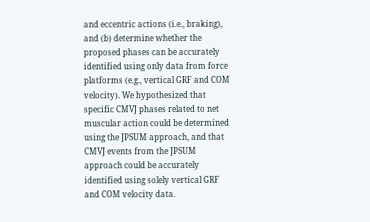and eccentric actions (i.e., braking), and (b) determine whether the proposed phases can be accurately identified using only data from force platforms (e.g., vertical GRF and COM velocity). We hypothesized that specific CMVJ phases related to net muscular action could be determined using the JPSUM approach, and that CMVJ events from the JPSUM approach could be accurately identified using solely vertical GRF and COM velocity data.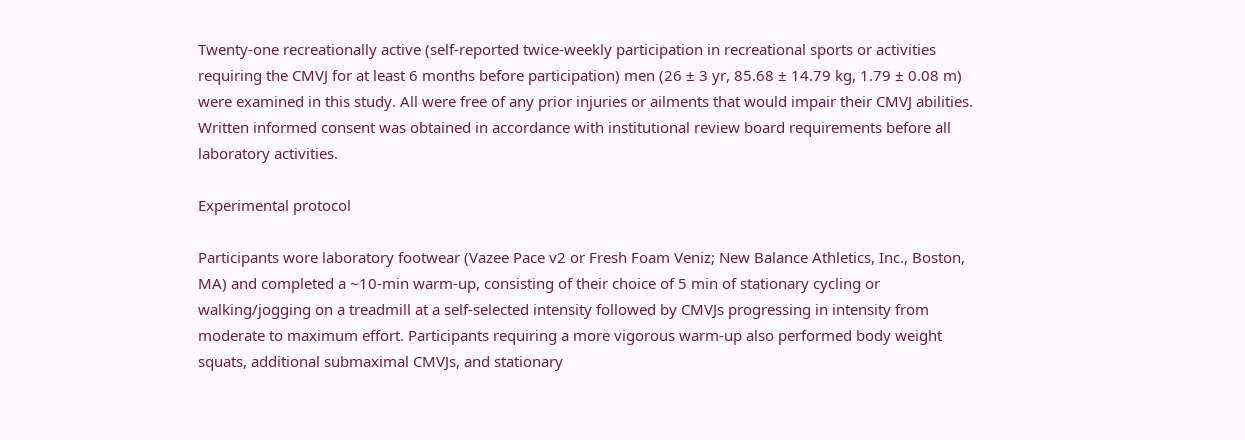Twenty-one recreationally active (self-reported twice-weekly participation in recreational sports or activities requiring the CMVJ for at least 6 months before participation) men (26 ± 3 yr, 85.68 ± 14.79 kg, 1.79 ± 0.08 m) were examined in this study. All were free of any prior injuries or ailments that would impair their CMVJ abilities. Written informed consent was obtained in accordance with institutional review board requirements before all laboratory activities.

Experimental protocol

Participants wore laboratory footwear (Vazee Pace v2 or Fresh Foam Veniz; New Balance Athletics, Inc., Boston, MA) and completed a ~10-min warm-up, consisting of their choice of 5 min of stationary cycling or walking/jogging on a treadmill at a self-selected intensity followed by CMVJs progressing in intensity from moderate to maximum effort. Participants requiring a more vigorous warm-up also performed body weight squats, additional submaximal CMVJs, and stationary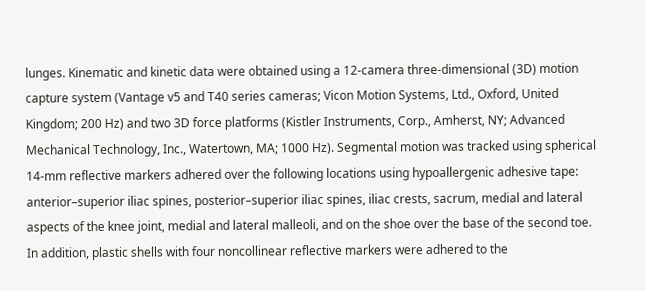lunges. Kinematic and kinetic data were obtained using a 12-camera three-dimensional (3D) motion capture system (Vantage v5 and T40 series cameras; Vicon Motion Systems, Ltd., Oxford, United Kingdom; 200 Hz) and two 3D force platforms (Kistler Instruments, Corp., Amherst, NY; Advanced Mechanical Technology, Inc., Watertown, MA; 1000 Hz). Segmental motion was tracked using spherical 14-mm reflective markers adhered over the following locations using hypoallergenic adhesive tape: anterior–superior iliac spines, posterior–superior iliac spines, iliac crests, sacrum, medial and lateral aspects of the knee joint, medial and lateral malleoli, and on the shoe over the base of the second toe. In addition, plastic shells with four noncollinear reflective markers were adhered to the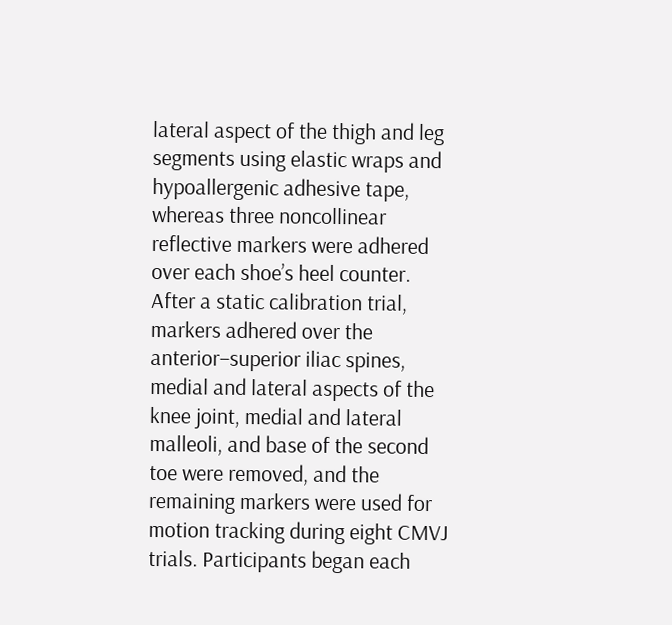lateral aspect of the thigh and leg segments using elastic wraps and hypoallergenic adhesive tape, whereas three noncollinear reflective markers were adhered over each shoe’s heel counter. After a static calibration trial, markers adhered over the anterior–superior iliac spines, medial and lateral aspects of the knee joint, medial and lateral malleoli, and base of the second toe were removed, and the remaining markers were used for motion tracking during eight CMVJ trials. Participants began each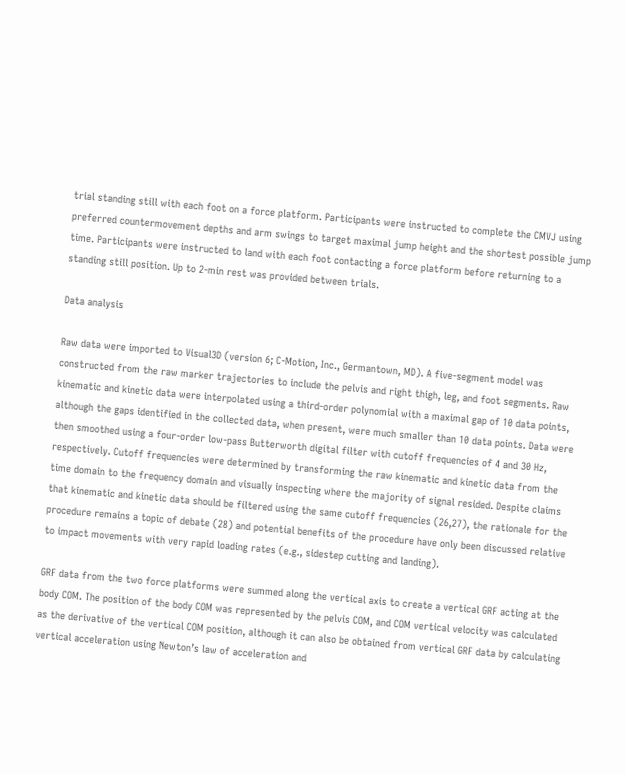trial standing still with each foot on a force platform. Participants were instructed to complete the CMVJ using preferred countermovement depths and arm swings to target maximal jump height and the shortest possible jump time. Participants were instructed to land with each foot contacting a force platform before returning to a standing still position. Up to 2-min rest was provided between trials.

Data analysis

Raw data were imported to Visual3D (version 6; C-Motion, Inc., Germantown, MD). A five-segment model was constructed from the raw marker trajectories to include the pelvis and right thigh, leg, and foot segments. Raw kinematic and kinetic data were interpolated using a third-order polynomial with a maximal gap of 10 data points, although the gaps identified in the collected data, when present, were much smaller than 10 data points. Data were then smoothed using a four-order low-pass Butterworth digital filter with cutoff frequencies of 4 and 30 Hz, respectively. Cutoff frequencies were determined by transforming the raw kinematic and kinetic data from the time domain to the frequency domain and visually inspecting where the majority of signal resided. Despite claims that kinematic and kinetic data should be filtered using the same cutoff frequencies (26,27), the rationale for the procedure remains a topic of debate (28) and potential benefits of the procedure have only been discussed relative to impact movements with very rapid loading rates (e.g., sidestep cutting and landing).

GRF data from the two force platforms were summed along the vertical axis to create a vertical GRF acting at the body COM. The position of the body COM was represented by the pelvis COM, and COM vertical velocity was calculated as the derivative of the vertical COM position, although it can also be obtained from vertical GRF data by calculating vertical acceleration using Newton’s law of acceleration and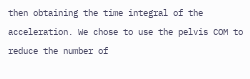then obtaining the time integral of the acceleration. We chose to use the pelvis COM to reduce the number of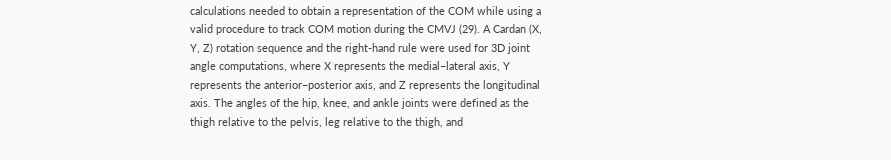calculations needed to obtain a representation of the COM while using a valid procedure to track COM motion during the CMVJ (29). A Cardan (X, Y, Z) rotation sequence and the right-hand rule were used for 3D joint angle computations, where X represents the medial–lateral axis, Y represents the anterior–posterior axis, and Z represents the longitudinal axis. The angles of the hip, knee, and ankle joints were defined as the thigh relative to the pelvis, leg relative to the thigh, and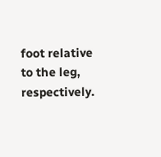foot relative to the leg, respectively.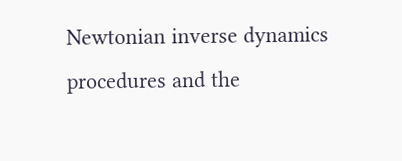Newtonian inverse dynamics procedures and the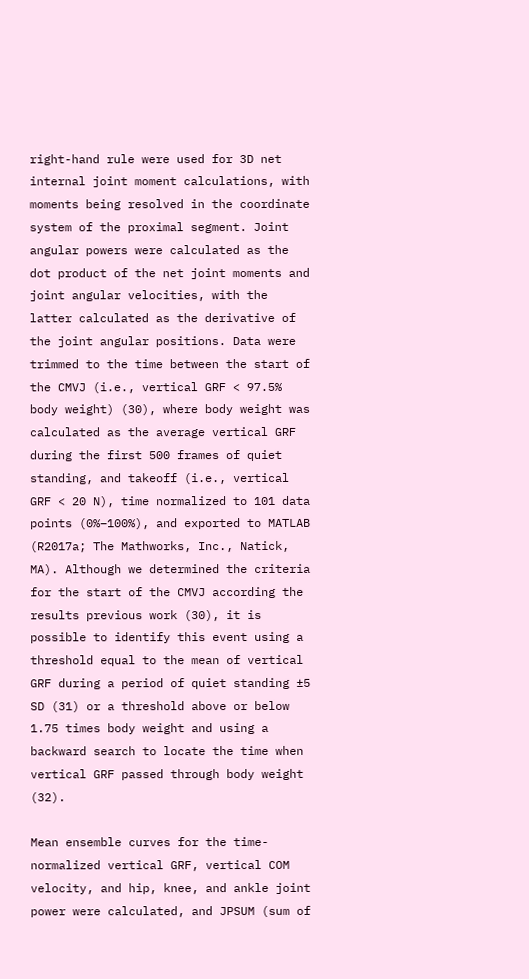right-hand rule were used for 3D net internal joint moment calculations, with moments being resolved in the coordinate system of the proximal segment. Joint angular powers were calculated as the dot product of the net joint moments and joint angular velocities, with the latter calculated as the derivative of the joint angular positions. Data were trimmed to the time between the start of the CMVJ (i.e., vertical GRF < 97.5% body weight) (30), where body weight was calculated as the average vertical GRF during the first 500 frames of quiet standing, and takeoff (i.e., vertical GRF < 20 N), time normalized to 101 data points (0%–100%), and exported to MATLAB (R2017a; The Mathworks, Inc., Natick, MA). Although we determined the criteria for the start of the CMVJ according the results previous work (30), it is possible to identify this event using a threshold equal to the mean of vertical GRF during a period of quiet standing ±5 SD (31) or a threshold above or below 1.75 times body weight and using a backward search to locate the time when vertical GRF passed through body weight (32).

Mean ensemble curves for the time-normalized vertical GRF, vertical COM velocity, and hip, knee, and ankle joint power were calculated, and JPSUM (sum of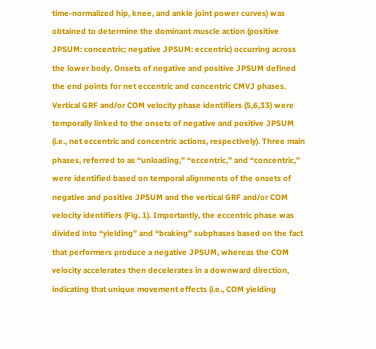time-normalized hip, knee, and ankle joint power curves) was obtained to determine the dominant muscle action (positive JPSUM: concentric; negative JPSUM: eccentric) occurring across the lower body. Onsets of negative and positive JPSUM defined the end points for net eccentric and concentric CMVJ phases. Vertical GRF and/or COM velocity phase identifiers (5,6,33) were temporally linked to the onsets of negative and positive JPSUM (i.e., net eccentric and concentric actions, respectively). Three main phases, referred to as “unloading,” “eccentric,” and “concentric,” were identified based on temporal alignments of the onsets of negative and positive JPSUM and the vertical GRF and/or COM velocity identifiers (Fig. 1). Importantly, the eccentric phase was divided into “yielding” and “braking” subphases based on the fact that performers produce a negative JPSUM, whereas the COM velocity accelerates then decelerates in a downward direction, indicating that unique movement effects (i.e., COM yielding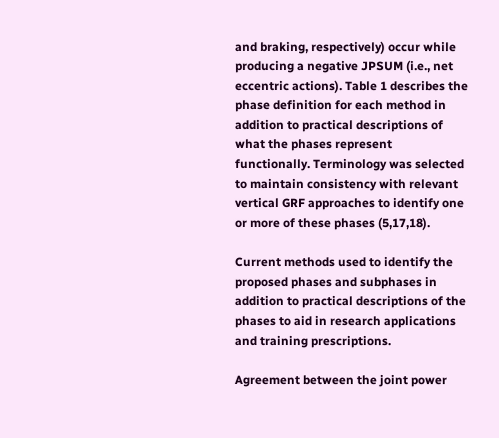and braking, respectively) occur while producing a negative JPSUM (i.e., net eccentric actions). Table 1 describes the phase definition for each method in addition to practical descriptions of what the phases represent functionally. Terminology was selected to maintain consistency with relevant vertical GRF approaches to identify one or more of these phases (5,17,18).

Current methods used to identify the proposed phases and subphases in addition to practical descriptions of the phases to aid in research applications and training prescriptions.

Agreement between the joint power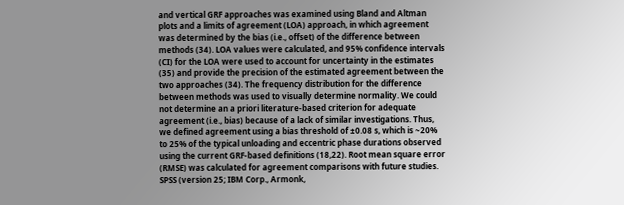and vertical GRF approaches was examined using Bland and Altman plots and a limits of agreement (LOA) approach, in which agreement was determined by the bias (i.e., offset) of the difference between methods (34). LOA values were calculated, and 95% confidence intervals (CI) for the LOA were used to account for uncertainty in the estimates (35) and provide the precision of the estimated agreement between the two approaches (34). The frequency distribution for the difference between methods was used to visually determine normality. We could not determine an a priori literature-based criterion for adequate agreement (i.e., bias) because of a lack of similar investigations. Thus, we defined agreement using a bias threshold of ±0.08 s, which is ~20% to 25% of the typical unloading and eccentric phase durations observed using the current GRF-based definitions (18,22). Root mean square error (RMSE) was calculated for agreement comparisons with future studies. SPSS (version 25; IBM Corp., Armonk,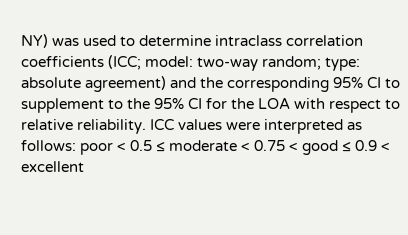NY) was used to determine intraclass correlation coefficients (ICC; model: two-way random; type: absolute agreement) and the corresponding 95% CI to supplement to the 95% CI for the LOA with respect to relative reliability. ICC values were interpreted as follows: poor < 0.5 ≤ moderate < 0.75 < good ≤ 0.9 < excellent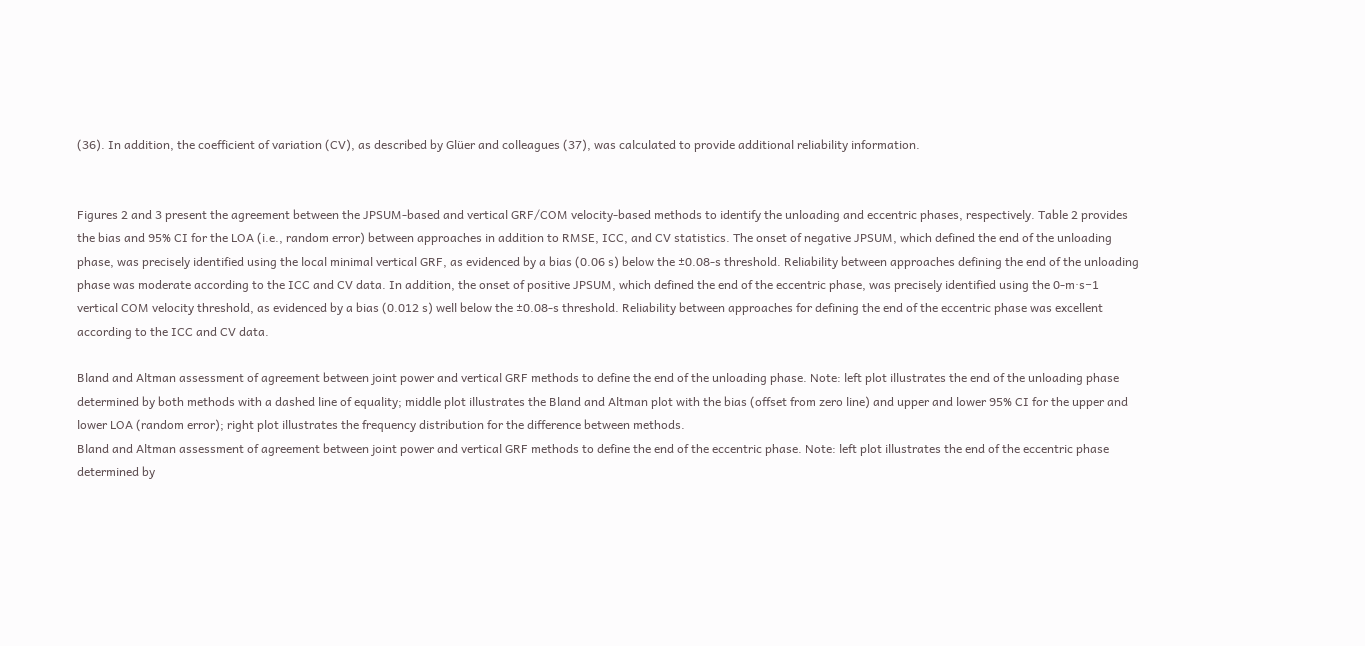(36). In addition, the coefficient of variation (CV), as described by Glüer and colleagues (37), was calculated to provide additional reliability information.


Figures 2 and 3 present the agreement between the JPSUM-based and vertical GRF/COM velocity-based methods to identify the unloading and eccentric phases, respectively. Table 2 provides the bias and 95% CI for the LOA (i.e., random error) between approaches in addition to RMSE, ICC, and CV statistics. The onset of negative JPSUM, which defined the end of the unloading phase, was precisely identified using the local minimal vertical GRF, as evidenced by a bias (0.06 s) below the ±0.08-s threshold. Reliability between approaches defining the end of the unloading phase was moderate according to the ICC and CV data. In addition, the onset of positive JPSUM, which defined the end of the eccentric phase, was precisely identified using the 0-m·s−1 vertical COM velocity threshold, as evidenced by a bias (0.012 s) well below the ±0.08-s threshold. Reliability between approaches for defining the end of the eccentric phase was excellent according to the ICC and CV data.

Bland and Altman assessment of agreement between joint power and vertical GRF methods to define the end of the unloading phase. Note: left plot illustrates the end of the unloading phase determined by both methods with a dashed line of equality; middle plot illustrates the Bland and Altman plot with the bias (offset from zero line) and upper and lower 95% CI for the upper and lower LOA (random error); right plot illustrates the frequency distribution for the difference between methods.
Bland and Altman assessment of agreement between joint power and vertical GRF methods to define the end of the eccentric phase. Note: left plot illustrates the end of the eccentric phase determined by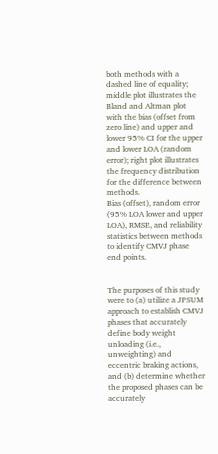both methods with a dashed line of equality; middle plot illustrates the Bland and Altman plot with the bias (offset from zero line) and upper and lower 95% CI for the upper and lower LOA (random error); right plot illustrates the frequency distribution for the difference between methods.
Bias (offset), random error (95% LOA lower and upper LOA), RMSE, and reliability statistics between methods to identify CMVJ phase end points.


The purposes of this study were to (a) utilize a JPSUM approach to establish CMVJ phases that accurately define body weight unloading (i.e., unweighting) and eccentric braking actions, and (b) determine whether the proposed phases can be accurately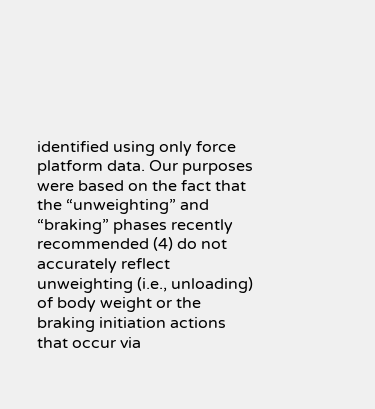identified using only force platform data. Our purposes were based on the fact that the “unweighting” and “braking” phases recently recommended (4) do not accurately reflect unweighting (i.e., unloading) of body weight or the braking initiation actions that occur via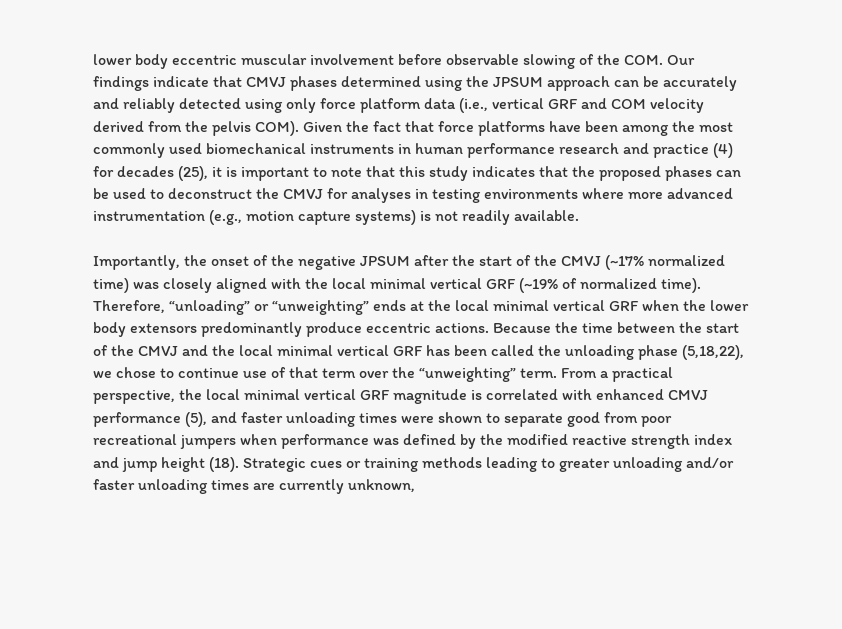lower body eccentric muscular involvement before observable slowing of the COM. Our findings indicate that CMVJ phases determined using the JPSUM approach can be accurately and reliably detected using only force platform data (i.e., vertical GRF and COM velocity derived from the pelvis COM). Given the fact that force platforms have been among the most commonly used biomechanical instruments in human performance research and practice (4) for decades (25), it is important to note that this study indicates that the proposed phases can be used to deconstruct the CMVJ for analyses in testing environments where more advanced instrumentation (e.g., motion capture systems) is not readily available.

Importantly, the onset of the negative JPSUM after the start of the CMVJ (~17% normalized time) was closely aligned with the local minimal vertical GRF (~19% of normalized time). Therefore, “unloading” or “unweighting” ends at the local minimal vertical GRF when the lower body extensors predominantly produce eccentric actions. Because the time between the start of the CMVJ and the local minimal vertical GRF has been called the unloading phase (5,18,22), we chose to continue use of that term over the “unweighting” term. From a practical perspective, the local minimal vertical GRF magnitude is correlated with enhanced CMVJ performance (5), and faster unloading times were shown to separate good from poor recreational jumpers when performance was defined by the modified reactive strength index and jump height (18). Strategic cues or training methods leading to greater unloading and/or faster unloading times are currently unknown,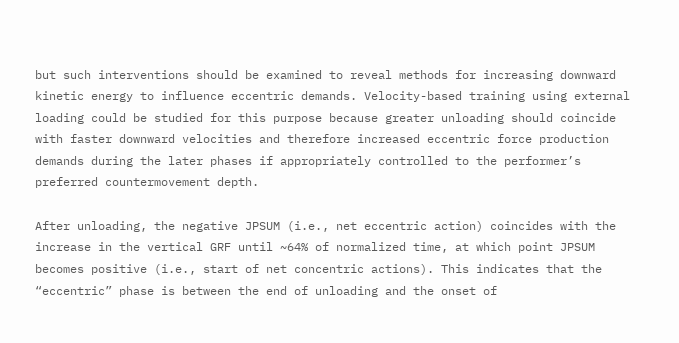but such interventions should be examined to reveal methods for increasing downward kinetic energy to influence eccentric demands. Velocity-based training using external loading could be studied for this purpose because greater unloading should coincide with faster downward velocities and therefore increased eccentric force production demands during the later phases if appropriately controlled to the performer’s preferred countermovement depth.

After unloading, the negative JPSUM (i.e., net eccentric action) coincides with the increase in the vertical GRF until ~64% of normalized time, at which point JPSUM becomes positive (i.e., start of net concentric actions). This indicates that the “eccentric” phase is between the end of unloading and the onset of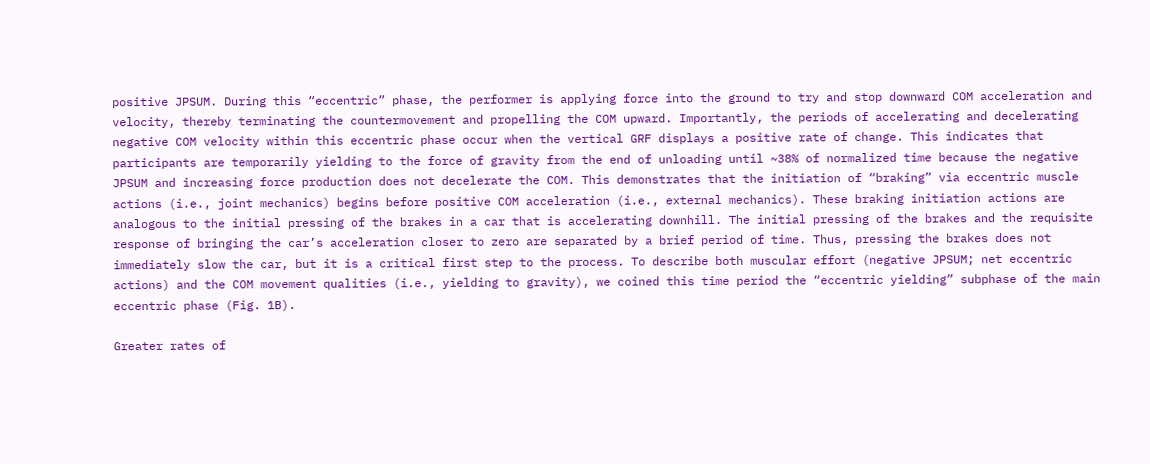positive JPSUM. During this “eccentric” phase, the performer is applying force into the ground to try and stop downward COM acceleration and velocity, thereby terminating the countermovement and propelling the COM upward. Importantly, the periods of accelerating and decelerating negative COM velocity within this eccentric phase occur when the vertical GRF displays a positive rate of change. This indicates that participants are temporarily yielding to the force of gravity from the end of unloading until ~38% of normalized time because the negative JPSUM and increasing force production does not decelerate the COM. This demonstrates that the initiation of “braking” via eccentric muscle actions (i.e., joint mechanics) begins before positive COM acceleration (i.e., external mechanics). These braking initiation actions are analogous to the initial pressing of the brakes in a car that is accelerating downhill. The initial pressing of the brakes and the requisite response of bringing the car’s acceleration closer to zero are separated by a brief period of time. Thus, pressing the brakes does not immediately slow the car, but it is a critical first step to the process. To describe both muscular effort (negative JPSUM; net eccentric actions) and the COM movement qualities (i.e., yielding to gravity), we coined this time period the “eccentric yielding” subphase of the main eccentric phase (Fig. 1B).

Greater rates of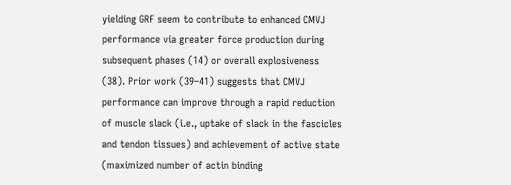yielding GRF seem to contribute to enhanced CMVJ performance via greater force production during subsequent phases (14) or overall explosiveness (38). Prior work (39–41) suggests that CMVJ performance can improve through a rapid reduction of muscle slack (i.e., uptake of slack in the fascicles and tendon tissues) and achievement of active state (maximized number of actin binding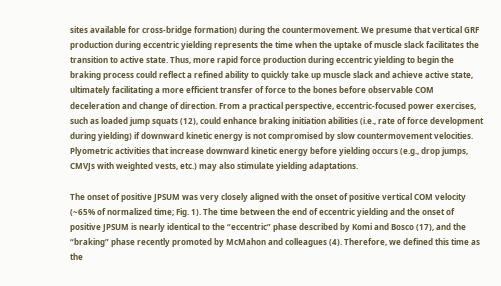sites available for cross-bridge formation) during the countermovement. We presume that vertical GRF production during eccentric yielding represents the time when the uptake of muscle slack facilitates the transition to active state. Thus, more rapid force production during eccentric yielding to begin the braking process could reflect a refined ability to quickly take up muscle slack and achieve active state, ultimately facilitating a more efficient transfer of force to the bones before observable COM deceleration and change of direction. From a practical perspective, eccentric-focused power exercises, such as loaded jump squats (12), could enhance braking initiation abilities (i.e., rate of force development during yielding) if downward kinetic energy is not compromised by slow countermovement velocities. Plyometric activities that increase downward kinetic energy before yielding occurs (e.g., drop jumps, CMVJs with weighted vests, etc.) may also stimulate yielding adaptations.

The onset of positive JPSUM was very closely aligned with the onset of positive vertical COM velocity (~65% of normalized time; Fig. 1). The time between the end of eccentric yielding and the onset of positive JPSUM is nearly identical to the “eccentric” phase described by Komi and Bosco (17), and the “braking” phase recently promoted by McMahon and colleagues (4). Therefore, we defined this time as the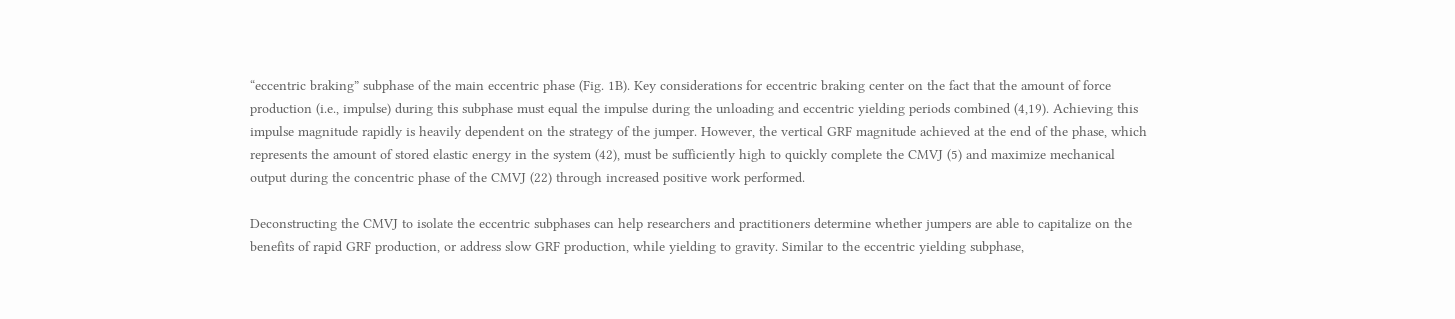“eccentric braking” subphase of the main eccentric phase (Fig. 1B). Key considerations for eccentric braking center on the fact that the amount of force production (i.e., impulse) during this subphase must equal the impulse during the unloading and eccentric yielding periods combined (4,19). Achieving this impulse magnitude rapidly is heavily dependent on the strategy of the jumper. However, the vertical GRF magnitude achieved at the end of the phase, which represents the amount of stored elastic energy in the system (42), must be sufficiently high to quickly complete the CMVJ (5) and maximize mechanical output during the concentric phase of the CMVJ (22) through increased positive work performed.

Deconstructing the CMVJ to isolate the eccentric subphases can help researchers and practitioners determine whether jumpers are able to capitalize on the benefits of rapid GRF production, or address slow GRF production, while yielding to gravity. Similar to the eccentric yielding subphase,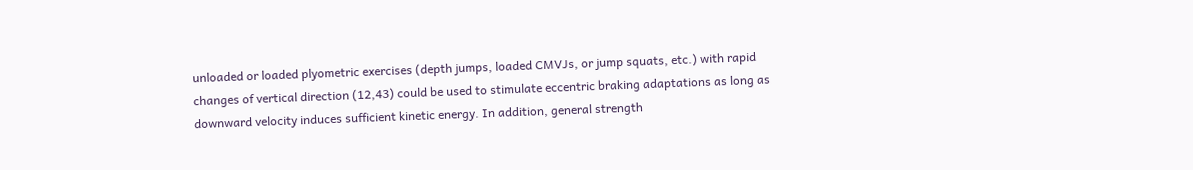unloaded or loaded plyometric exercises (depth jumps, loaded CMVJs, or jump squats, etc.) with rapid changes of vertical direction (12,43) could be used to stimulate eccentric braking adaptations as long as downward velocity induces sufficient kinetic energy. In addition, general strength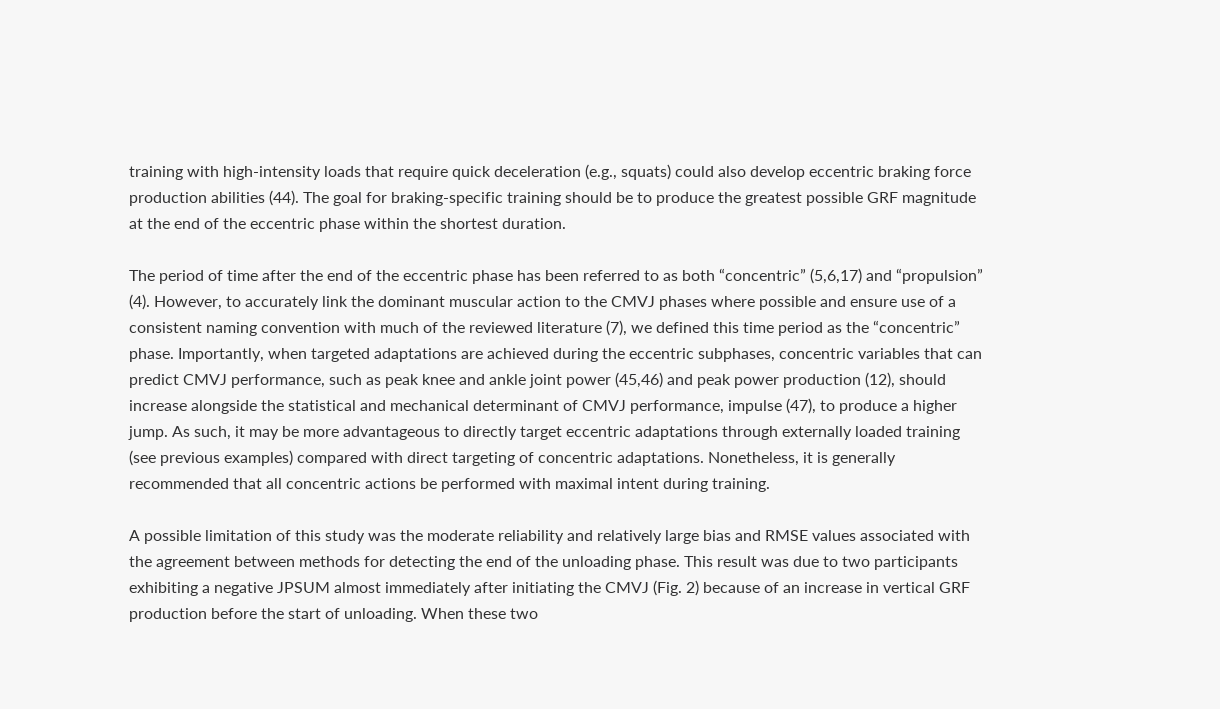training with high-intensity loads that require quick deceleration (e.g., squats) could also develop eccentric braking force production abilities (44). The goal for braking-specific training should be to produce the greatest possible GRF magnitude at the end of the eccentric phase within the shortest duration.

The period of time after the end of the eccentric phase has been referred to as both “concentric” (5,6,17) and “propulsion” (4). However, to accurately link the dominant muscular action to the CMVJ phases where possible and ensure use of a consistent naming convention with much of the reviewed literature (7), we defined this time period as the “concentric” phase. Importantly, when targeted adaptations are achieved during the eccentric subphases, concentric variables that can predict CMVJ performance, such as peak knee and ankle joint power (45,46) and peak power production (12), should increase alongside the statistical and mechanical determinant of CMVJ performance, impulse (47), to produce a higher jump. As such, it may be more advantageous to directly target eccentric adaptations through externally loaded training (see previous examples) compared with direct targeting of concentric adaptations. Nonetheless, it is generally recommended that all concentric actions be performed with maximal intent during training.

A possible limitation of this study was the moderate reliability and relatively large bias and RMSE values associated with the agreement between methods for detecting the end of the unloading phase. This result was due to two participants exhibiting a negative JPSUM almost immediately after initiating the CMVJ (Fig. 2) because of an increase in vertical GRF production before the start of unloading. When these two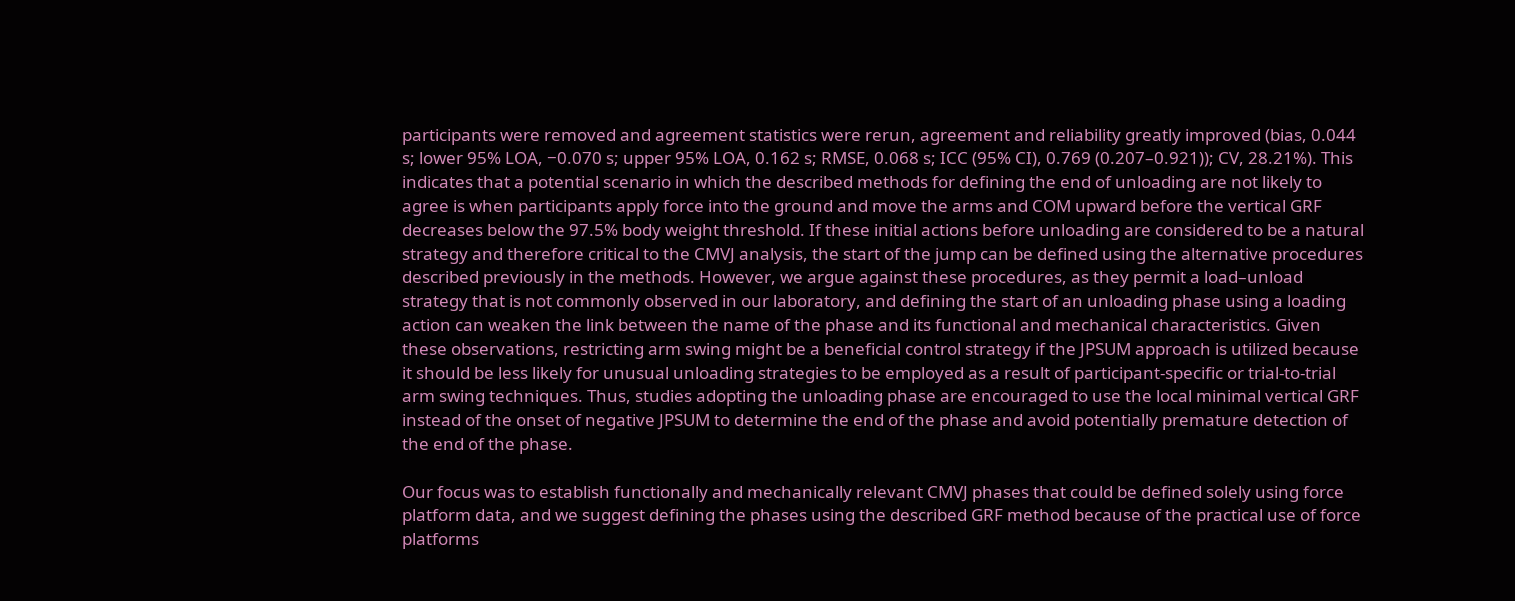participants were removed and agreement statistics were rerun, agreement and reliability greatly improved (bias, 0.044 s; lower 95% LOA, −0.070 s; upper 95% LOA, 0.162 s; RMSE, 0.068 s; ICC (95% CI), 0.769 (0.207–0.921)); CV, 28.21%). This indicates that a potential scenario in which the described methods for defining the end of unloading are not likely to agree is when participants apply force into the ground and move the arms and COM upward before the vertical GRF decreases below the 97.5% body weight threshold. If these initial actions before unloading are considered to be a natural strategy and therefore critical to the CMVJ analysis, the start of the jump can be defined using the alternative procedures described previously in the methods. However, we argue against these procedures, as they permit a load–unload strategy that is not commonly observed in our laboratory, and defining the start of an unloading phase using a loading action can weaken the link between the name of the phase and its functional and mechanical characteristics. Given these observations, restricting arm swing might be a beneficial control strategy if the JPSUM approach is utilized because it should be less likely for unusual unloading strategies to be employed as a result of participant-specific or trial-to-trial arm swing techniques. Thus, studies adopting the unloading phase are encouraged to use the local minimal vertical GRF instead of the onset of negative JPSUM to determine the end of the phase and avoid potentially premature detection of the end of the phase.

Our focus was to establish functionally and mechanically relevant CMVJ phases that could be defined solely using force platform data, and we suggest defining the phases using the described GRF method because of the practical use of force platforms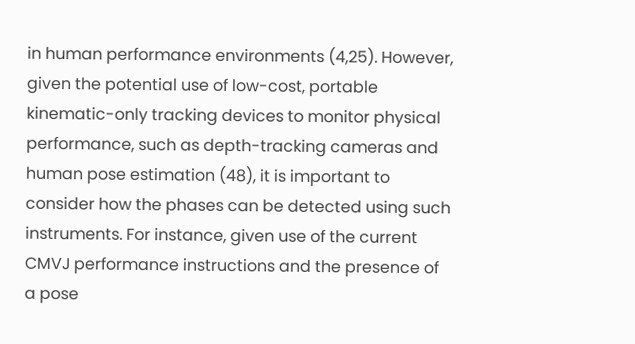in human performance environments (4,25). However, given the potential use of low-cost, portable kinematic-only tracking devices to monitor physical performance, such as depth-tracking cameras and human pose estimation (48), it is important to consider how the phases can be detected using such instruments. For instance, given use of the current CMVJ performance instructions and the presence of a pose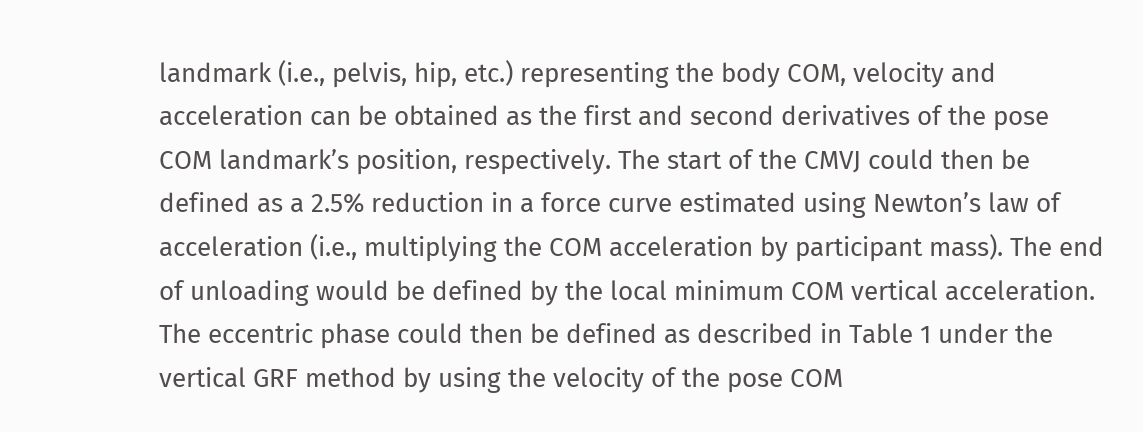landmark (i.e., pelvis, hip, etc.) representing the body COM, velocity and acceleration can be obtained as the first and second derivatives of the pose COM landmark’s position, respectively. The start of the CMVJ could then be defined as a 2.5% reduction in a force curve estimated using Newton’s law of acceleration (i.e., multiplying the COM acceleration by participant mass). The end of unloading would be defined by the local minimum COM vertical acceleration. The eccentric phase could then be defined as described in Table 1 under the vertical GRF method by using the velocity of the pose COM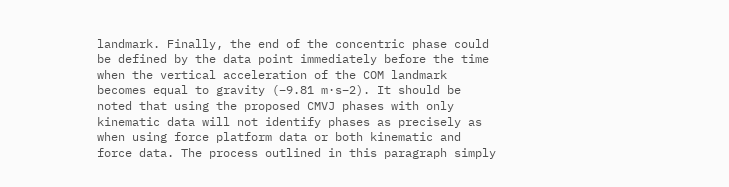landmark. Finally, the end of the concentric phase could be defined by the data point immediately before the time when the vertical acceleration of the COM landmark becomes equal to gravity (−9.81 m·s−2). It should be noted that using the proposed CMVJ phases with only kinematic data will not identify phases as precisely as when using force platform data or both kinematic and force data. The process outlined in this paragraph simply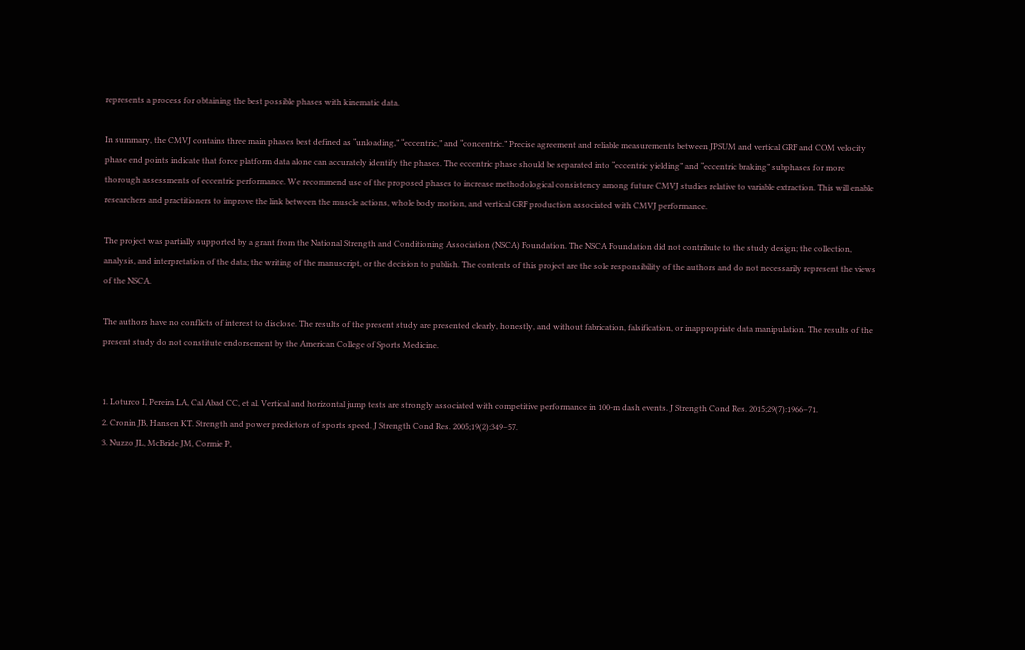represents a process for obtaining the best possible phases with kinematic data.

In summary, the CMVJ contains three main phases best defined as “unloading,” “eccentric,” and “concentric.” Precise agreement and reliable measurements between JPSUM and vertical GRF and COM velocity phase end points indicate that force platform data alone can accurately identify the phases. The eccentric phase should be separated into “eccentric yielding” and “eccentric braking” subphases for more thorough assessments of eccentric performance. We recommend use of the proposed phases to increase methodological consistency among future CMVJ studies relative to variable extraction. This will enable researchers and practitioners to improve the link between the muscle actions, whole body motion, and vertical GRF production associated with CMVJ performance.

The project was partially supported by a grant from the National Strength and Conditioning Association (NSCA) Foundation. The NSCA Foundation did not contribute to the study design; the collection, analysis, and interpretation of the data; the writing of the manuscript, or the decision to publish. The contents of this project are the sole responsibility of the authors and do not necessarily represent the views of the NSCA.

The authors have no conflicts of interest to disclose. The results of the present study are presented clearly, honestly, and without fabrication, falsification, or inappropriate data manipulation. The results of the present study do not constitute endorsement by the American College of Sports Medicine.


1. Loturco I, Pereira LA, Cal Abad CC, et al. Vertical and horizontal jump tests are strongly associated with competitive performance in 100-m dash events. J Strength Cond Res. 2015;29(7):1966–71.
2. Cronin JB, Hansen KT. Strength and power predictors of sports speed. J Strength Cond Res. 2005;19(2):349–57.
3. Nuzzo JL, McBride JM, Cormie P,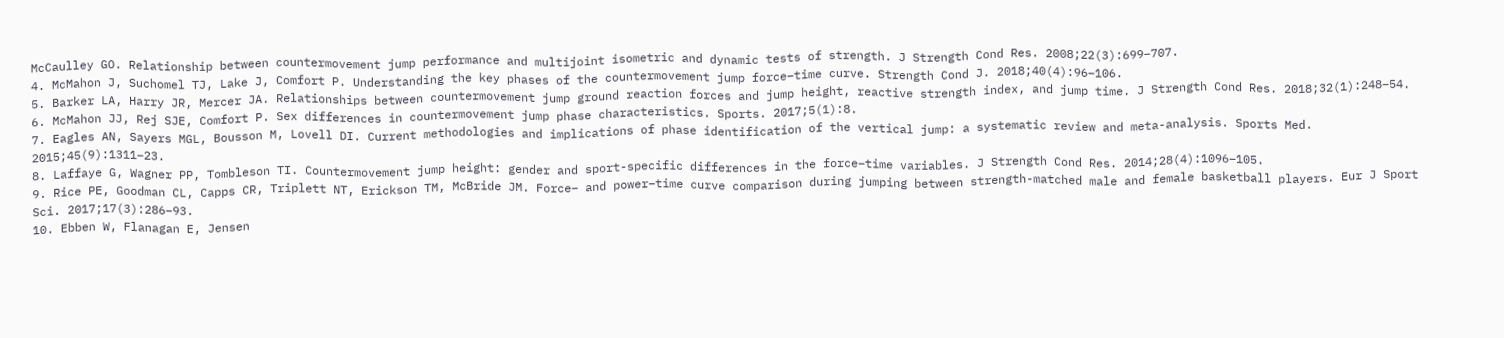McCaulley GO. Relationship between countermovement jump performance and multijoint isometric and dynamic tests of strength. J Strength Cond Res. 2008;22(3):699–707.
4. McMahon J, Suchomel TJ, Lake J, Comfort P. Understanding the key phases of the countermovement jump force–time curve. Strength Cond J. 2018;40(4):96–106.
5. Barker LA, Harry JR, Mercer JA. Relationships between countermovement jump ground reaction forces and jump height, reactive strength index, and jump time. J Strength Cond Res. 2018;32(1):248–54.
6. McMahon JJ, Rej SJE, Comfort P. Sex differences in countermovement jump phase characteristics. Sports. 2017;5(1):8.
7. Eagles AN, Sayers MGL, Bousson M, Lovell DI. Current methodologies and implications of phase identification of the vertical jump: a systematic review and meta-analysis. Sports Med. 2015;45(9):1311–23.
8. Laffaye G, Wagner PP, Tombleson TI. Countermovement jump height: gender and sport-specific differences in the force–time variables. J Strength Cond Res. 2014;28(4):1096–105.
9. Rice PE, Goodman CL, Capps CR, Triplett NT, Erickson TM, McBride JM. Force– and power–time curve comparison during jumping between strength-matched male and female basketball players. Eur J Sport Sci. 2017;17(3):286–93.
10. Ebben W, Flanagan E, Jensen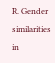R. Gender similarities in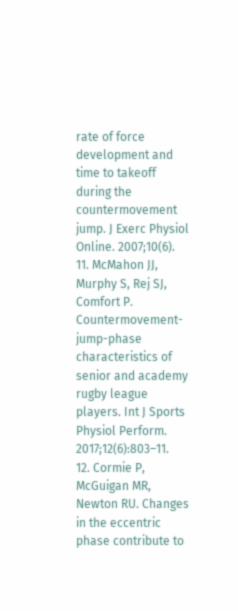rate of force development and time to takeoff during the countermovement jump. J Exerc Physiol Online. 2007;10(6).
11. McMahon JJ, Murphy S, Rej SJ, Comfort P. Countermovement-jump-phase characteristics of senior and academy rugby league players. Int J Sports Physiol Perform. 2017;12(6):803–11.
12. Cormie P, McGuigan MR, Newton RU. Changes in the eccentric phase contribute to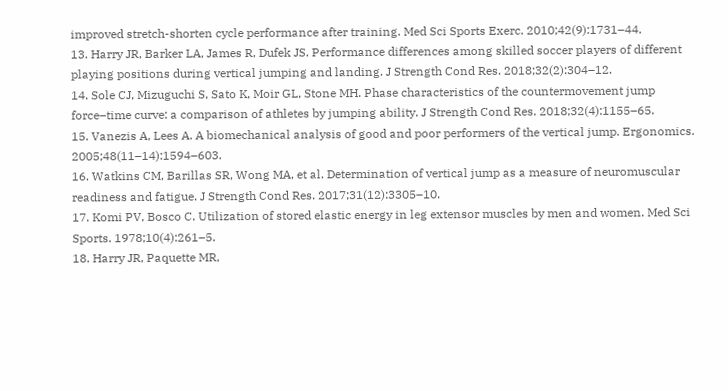improved stretch-shorten cycle performance after training. Med Sci Sports Exerc. 2010;42(9):1731–44.
13. Harry JR, Barker LA, James R, Dufek JS. Performance differences among skilled soccer players of different playing positions during vertical jumping and landing. J Strength Cond Res. 2018;32(2):304–12.
14. Sole CJ, Mizuguchi S, Sato K, Moir GL, Stone MH. Phase characteristics of the countermovement jump force–time curve: a comparison of athletes by jumping ability. J Strength Cond Res. 2018;32(4):1155–65.
15. Vanezis A, Lees A. A biomechanical analysis of good and poor performers of the vertical jump. Ergonomics. 2005;48(11–14):1594–603.
16. Watkins CM, Barillas SR, Wong MA, et al. Determination of vertical jump as a measure of neuromuscular readiness and fatigue. J Strength Cond Res. 2017;31(12):3305–10.
17. Komi PV, Bosco C. Utilization of stored elastic energy in leg extensor muscles by men and women. Med Sci Sports. 1978;10(4):261–5.
18. Harry JR, Paquette MR,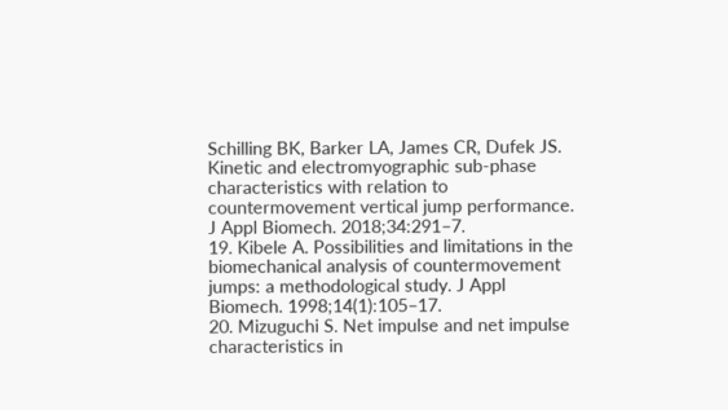Schilling BK, Barker LA, James CR, Dufek JS. Kinetic and electromyographic sub-phase characteristics with relation to countermovement vertical jump performance. J Appl Biomech. 2018;34:291–7.
19. Kibele A. Possibilities and limitations in the biomechanical analysis of countermovement jumps: a methodological study. J Appl Biomech. 1998;14(1):105–17.
20. Mizuguchi S. Net impulse and net impulse characteristics in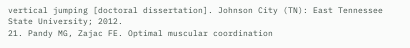vertical jumping [doctoral dissertation]. Johnson City (TN): East Tennessee State University; 2012.
21. Pandy MG, Zajac FE. Optimal muscular coordination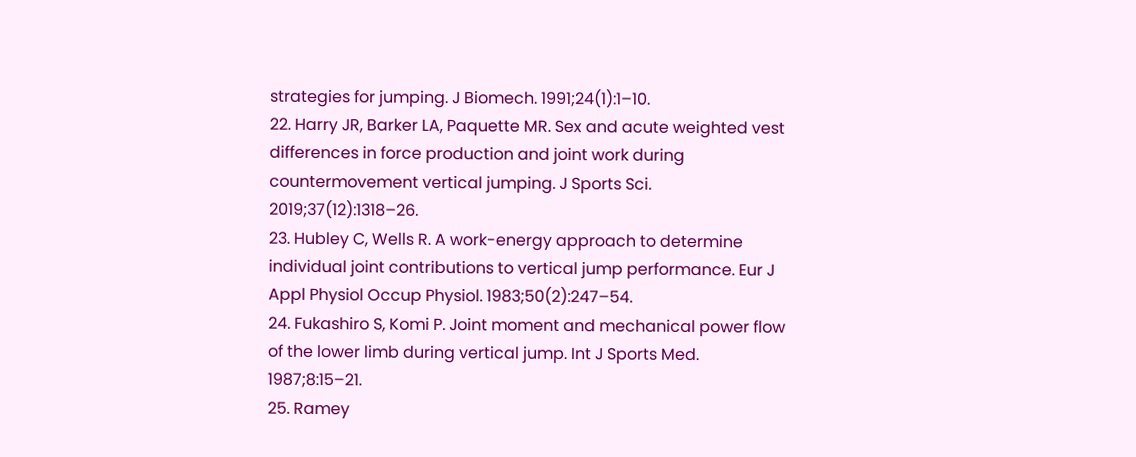strategies for jumping. J Biomech. 1991;24(1):1–10.
22. Harry JR, Barker LA, Paquette MR. Sex and acute weighted vest differences in force production and joint work during countermovement vertical jumping. J Sports Sci. 2019;37(12):1318–26.
23. Hubley C, Wells R. A work-energy approach to determine individual joint contributions to vertical jump performance. Eur J Appl Physiol Occup Physiol. 1983;50(2):247–54.
24. Fukashiro S, Komi P. Joint moment and mechanical power flow of the lower limb during vertical jump. Int J Sports Med. 1987;8:15–21.
25. Ramey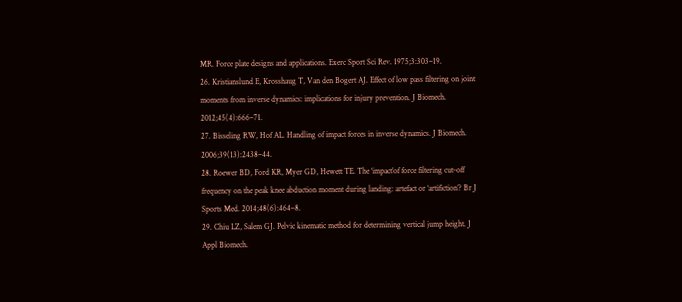MR. Force plate designs and applications. Exerc Sport Sci Rev. 1975;3:303–19.
26. Kristianslund E, Krosshaug T, Van den Bogert AJ. Effect of low pass filtering on joint moments from inverse dynamics: implications for injury prevention. J Biomech. 2012;45(4):666–71.
27. Bisseling RW, Hof AL. Handling of impact forces in inverse dynamics. J Biomech. 2006;39(13):2438–44.
28. Roewer BD, Ford KR, Myer GD, Hewett TE. The ‘impact’of force filtering cut-off frequency on the peak knee abduction moment during landing: artefact or ‘artifiction’? Br J Sports Med. 2014;48(6):464–8.
29. Chiu LZ, Salem GJ. Pelvic kinematic method for determining vertical jump height. J Appl Biomech.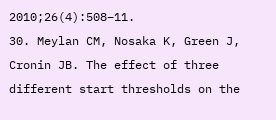2010;26(4):508–11.
30. Meylan CM, Nosaka K, Green J, Cronin JB. The effect of three different start thresholds on the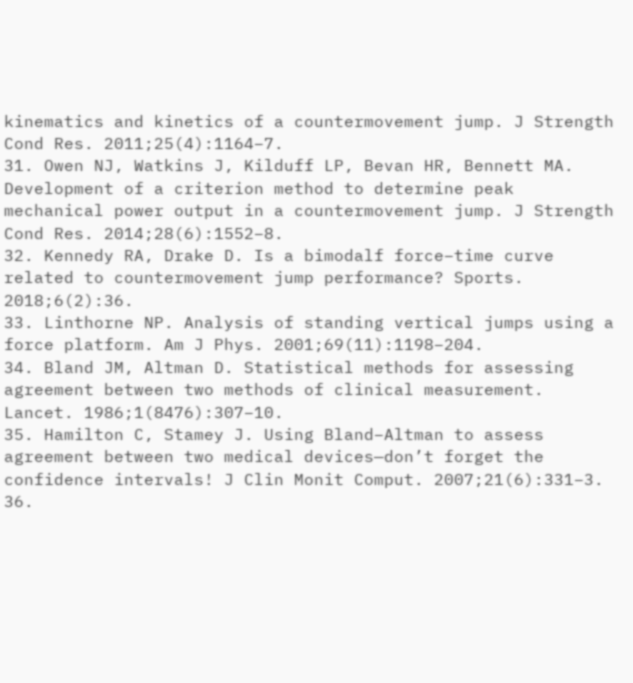kinematics and kinetics of a countermovement jump. J Strength Cond Res. 2011;25(4):1164–7.
31. Owen NJ, Watkins J, Kilduff LP, Bevan HR, Bennett MA. Development of a criterion method to determine peak mechanical power output in a countermovement jump. J Strength Cond Res. 2014;28(6):1552–8.
32. Kennedy RA, Drake D. Is a bimodalf force–time curve related to countermovement jump performance? Sports. 2018;6(2):36.
33. Linthorne NP. Analysis of standing vertical jumps using a force platform. Am J Phys. 2001;69(11):1198–204.
34. Bland JM, Altman D. Statistical methods for assessing agreement between two methods of clinical measurement. Lancet. 1986;1(8476):307–10.
35. Hamilton C, Stamey J. Using Bland–Altman to assess agreement between two medical devices—don’t forget the confidence intervals! J Clin Monit Comput. 2007;21(6):331–3.
36.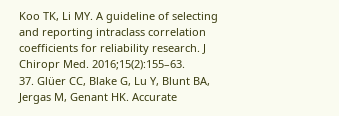Koo TK, Li MY. A guideline of selecting and reporting intraclass correlation coefficients for reliability research. J Chiropr Med. 2016;15(2):155–63.
37. Glüer CC, Blake G, Lu Y, Blunt BA, Jergas M, Genant HK. Accurate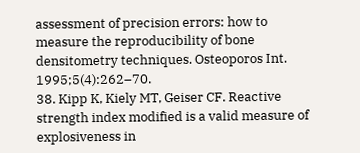assessment of precision errors: how to measure the reproducibility of bone densitometry techniques. Osteoporos Int. 1995;5(4):262–70.
38. Kipp K, Kiely MT, Geiser CF. Reactive strength index modified is a valid measure of explosiveness in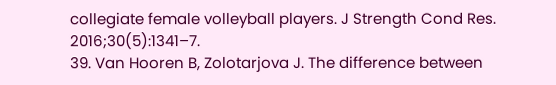collegiate female volleyball players. J Strength Cond Res. 2016;30(5):1341–7.
39. Van Hooren B, Zolotarjova J. The difference between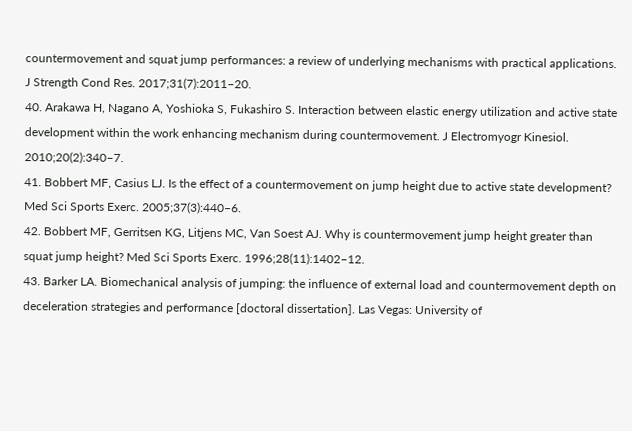countermovement and squat jump performances: a review of underlying mechanisms with practical applications. J Strength Cond Res. 2017;31(7):2011–20.
40. Arakawa H, Nagano A, Yoshioka S, Fukashiro S. Interaction between elastic energy utilization and active state development within the work enhancing mechanism during countermovement. J Electromyogr Kinesiol. 2010;20(2):340–7.
41. Bobbert MF, Casius LJ. Is the effect of a countermovement on jump height due to active state development? Med Sci Sports Exerc. 2005;37(3):440–6.
42. Bobbert MF, Gerritsen KG, Litjens MC, Van Soest AJ. Why is countermovement jump height greater than squat jump height? Med Sci Sports Exerc. 1996;28(11):1402–12.
43. Barker LA. Biomechanical analysis of jumping: the influence of external load and countermovement depth on deceleration strategies and performance [doctoral dissertation]. Las Vegas: University of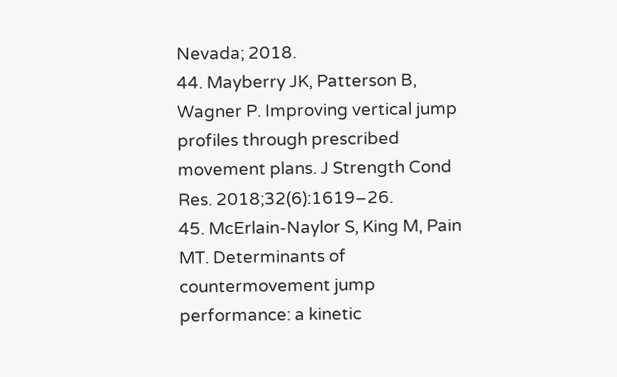Nevada; 2018.
44. Mayberry JK, Patterson B, Wagner P. Improving vertical jump profiles through prescribed movement plans. J Strength Cond Res. 2018;32(6):1619–26.
45. McErlain-Naylor S, King M, Pain MT. Determinants of countermovement jump performance: a kinetic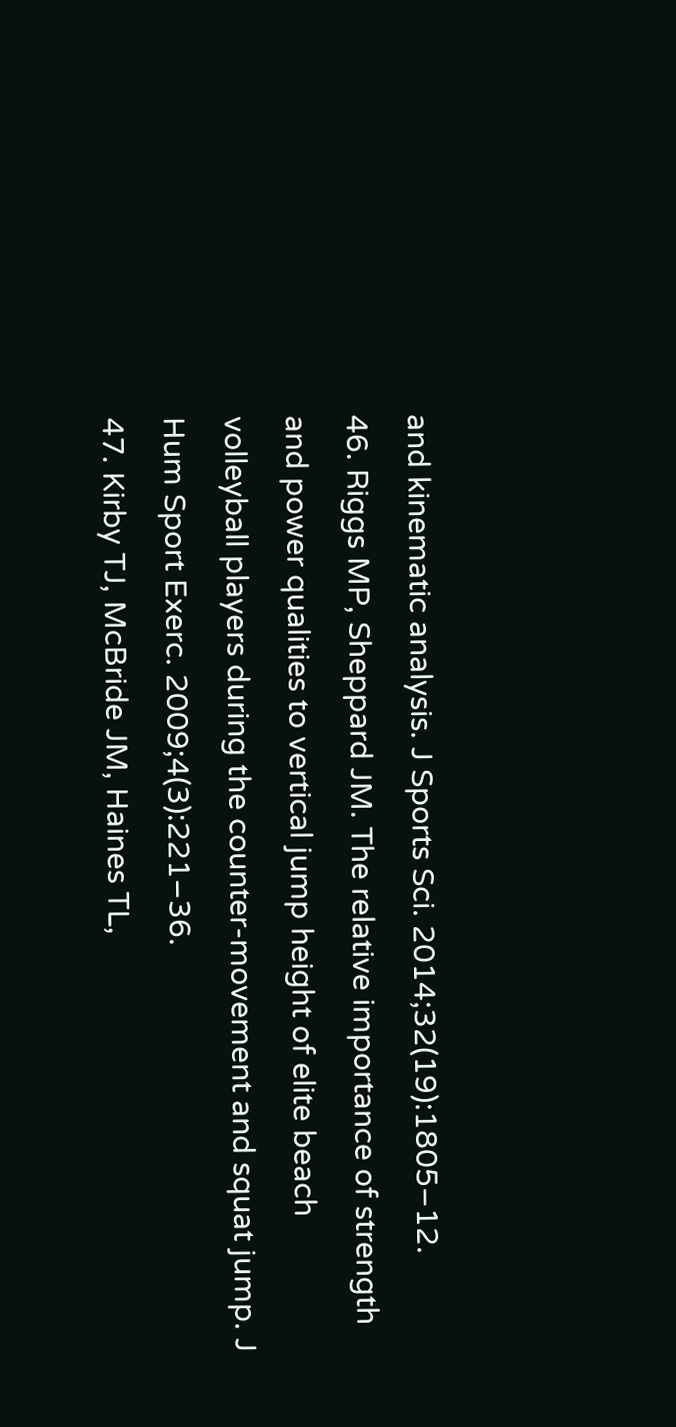and kinematic analysis. J Sports Sci. 2014;32(19):1805–12.
46. Riggs MP, Sheppard JM. The relative importance of strength and power qualities to vertical jump height of elite beach volleyball players during the counter-movement and squat jump. J Hum Sport Exerc. 2009;4(3):221–36.
47. Kirby TJ, McBride JM, Haines TL,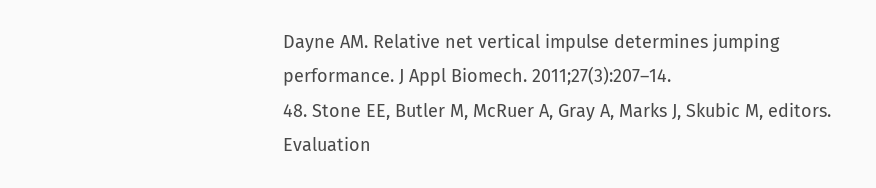Dayne AM. Relative net vertical impulse determines jumping performance. J Appl Biomech. 2011;27(3):207–14.
48. Stone EE, Butler M, McRuer A, Gray A, Marks J, Skubic M, editors. Evaluation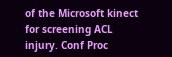of the Microsoft kinect for screening ACL injury. Conf Proc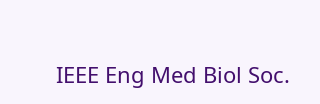IEEE Eng Med Biol Soc.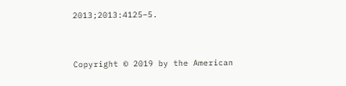2013;2013:4125–5.


Copyright © 2019 by the American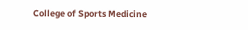College of Sports Medicine